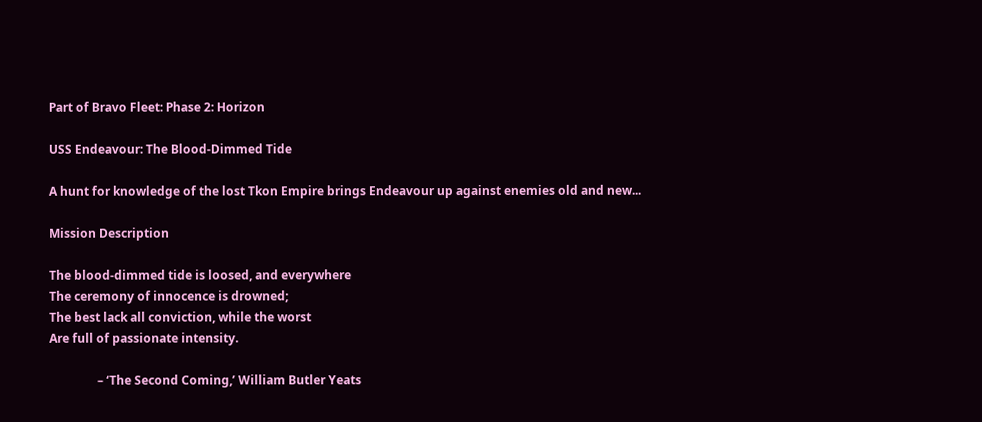Part of Bravo Fleet: Phase 2: Horizon

USS Endeavour: The Blood-Dimmed Tide

A hunt for knowledge of the lost Tkon Empire brings Endeavour up against enemies old and new...

Mission Description

The blood-dimmed tide is loosed, and everywhere
The ceremony of innocence is drowned;
The best lack all conviction, while the worst
Are full of passionate intensity.

                – ‘The Second Coming,’ William Butler Yeats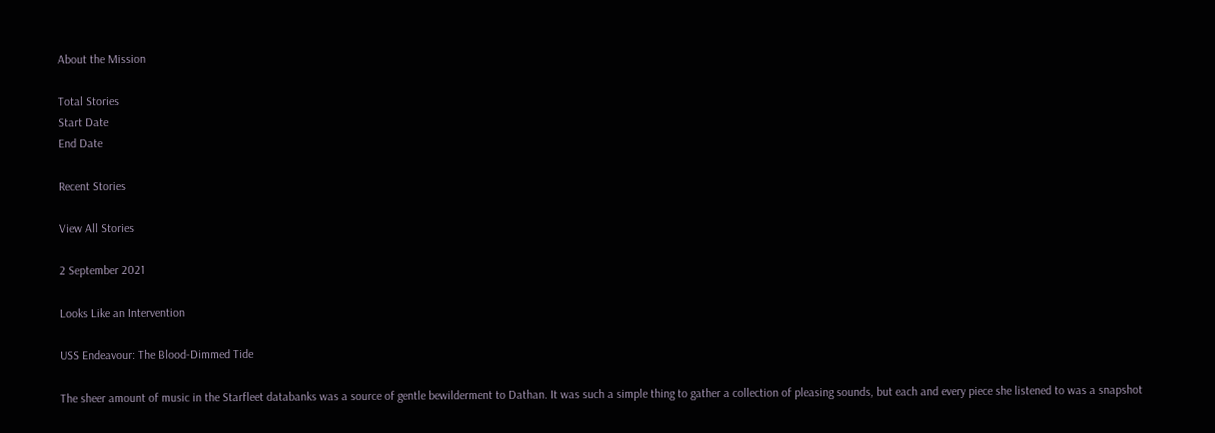About the Mission

Total Stories
Start Date
End Date

Recent Stories

View All Stories

2 September 2021

Looks Like an Intervention

USS Endeavour: The Blood-Dimmed Tide

The sheer amount of music in the Starfleet databanks was a source of gentle bewilderment to Dathan. It was such a simple thing to gather a collection of pleasing sounds, but each and every piece she listened to was a snapshot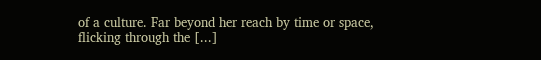of a culture. Far beyond her reach by time or space, flicking through the [...]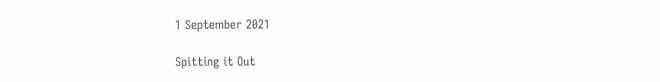1 September 2021

Spitting it Out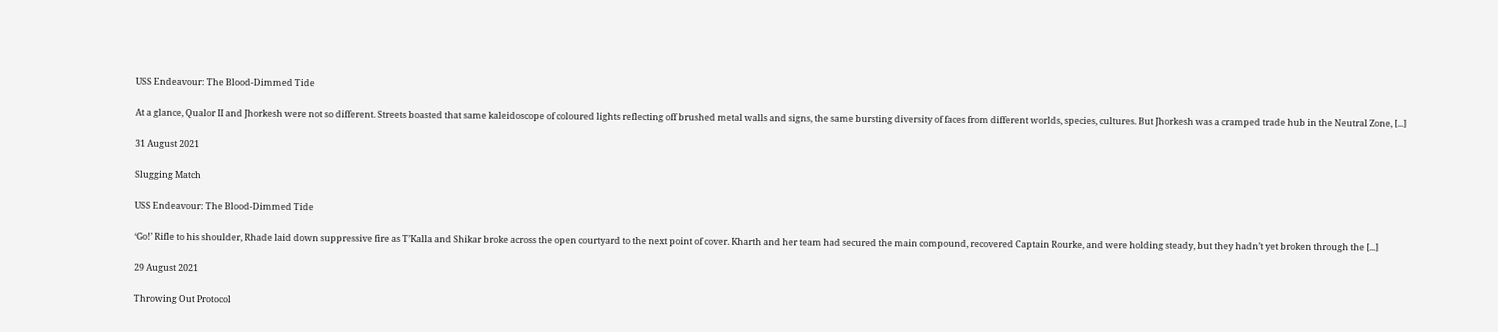USS Endeavour: The Blood-Dimmed Tide

At a glance, Qualor II and Jhorkesh were not so different. Streets boasted that same kaleidoscope of coloured lights reflecting off brushed metal walls and signs, the same bursting diversity of faces from different worlds, species, cultures. But Jhorkesh was a cramped trade hub in the Neutral Zone, [...]

31 August 2021

Slugging Match

USS Endeavour: The Blood-Dimmed Tide

‘Go!’ Rifle to his shoulder, Rhade laid down suppressive fire as T’Kalla and Shikar broke across the open courtyard to the next point of cover. Kharth and her team had secured the main compound, recovered Captain Rourke, and were holding steady, but they hadn’t yet broken through the [...]

29 August 2021

Throwing Out Protocol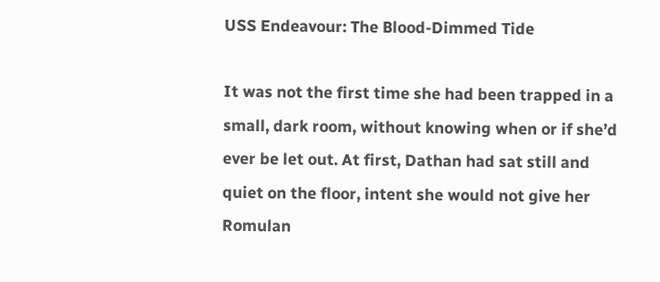USS Endeavour: The Blood-Dimmed Tide

It was not the first time she had been trapped in a small, dark room, without knowing when or if she’d ever be let out. At first, Dathan had sat still and quiet on the floor, intent she would not give her Romulan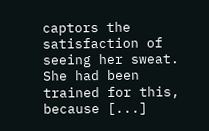captors the satisfaction of seeing her sweat. She had been trained for this, because [...]